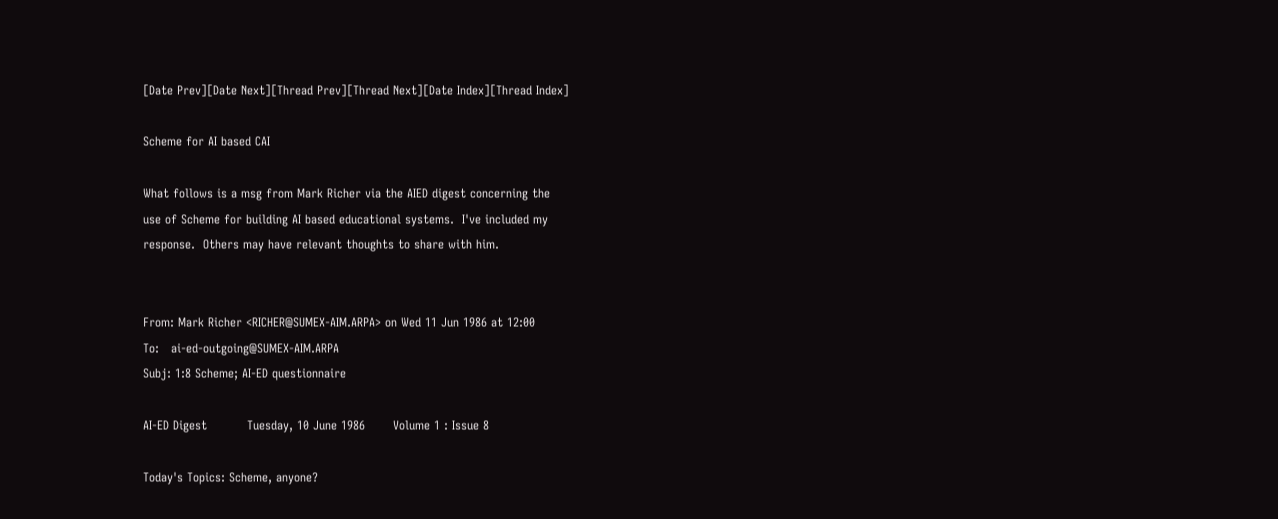[Date Prev][Date Next][Thread Prev][Thread Next][Date Index][Thread Index]

Scheme for AI based CAI

What follows is a msg from Mark Richer via the AIED digest concerning the
use of Scheme for building AI based educational systems.  I've included my
response.  Others may have relevant thoughts to share with him.


From: Mark Richer <RICHER@SUMEX-AIM.ARPA> on Wed 11 Jun 1986 at 12:00
To:   ai-ed-outgoing@SUMEX-AIM.ARPA
Subj: 1:8 Scheme; AI-ED questionnaire

AI-ED Digest          Tuesday, 10 June 1986       Volume 1 : Issue 8

Today's Topics: Scheme, anyone?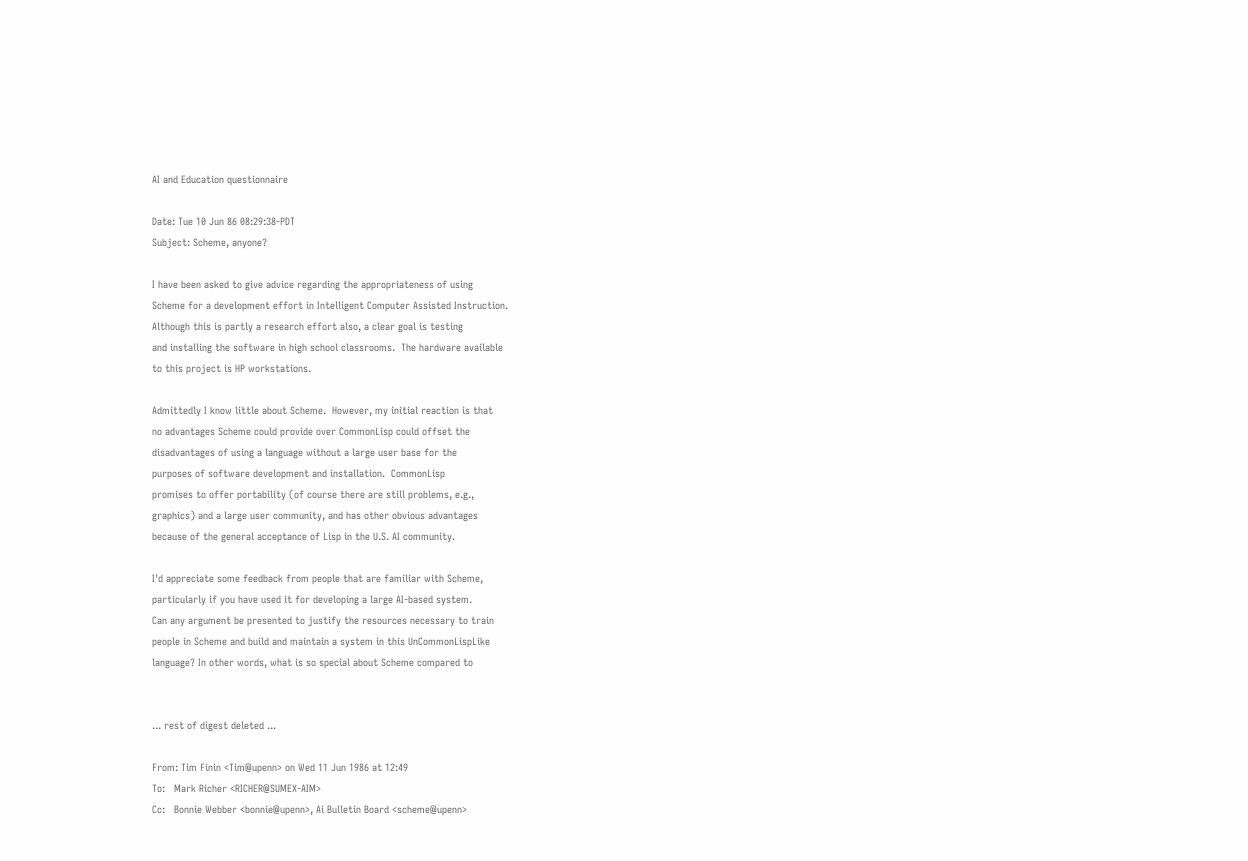AI and Education questionnaire

Date: Tue 10 Jun 86 08:29:38-PDT
Subject: Scheme, anyone?

I have been asked to give advice regarding the appropriateness of using
Scheme for a development effort in Intelligent Computer Assisted Instruction.
Although this is partly a research effort also, a clear goal is testing
and installing the software in high school classrooms.  The hardware available
to this project is HP workstations.

Admittedly I know little about Scheme.  However, my initial reaction is that
no advantages Scheme could provide over CommonLisp could offset the
disadvantages of using a language without a large user base for the
purposes of software development and installation.  CommonLisp
promises to offer portability (of course there are still problems, e.g.,
graphics) and a large user community, and has other obvious advantages
because of the general acceptance of Lisp in the U.S. AI community.

I'd appreciate some feedback from people that are familiar with Scheme,
particularly if you have used it for developing a large AI-based system.
Can any argument be presented to justify the resources necessary to train
people in Scheme and build and maintain a system in this UnCommonLispLike
language? In other words, what is so special about Scheme compared to


... rest of digest deleted ...

From: Tim Finin <Tim@upenn> on Wed 11 Jun 1986 at 12:49
To:   Mark Richer <RICHER@SUMEX-AIM>
Cc:   Bonnie Webber <bonnie@upenn>, Ai Bulletin Board <scheme@upenn>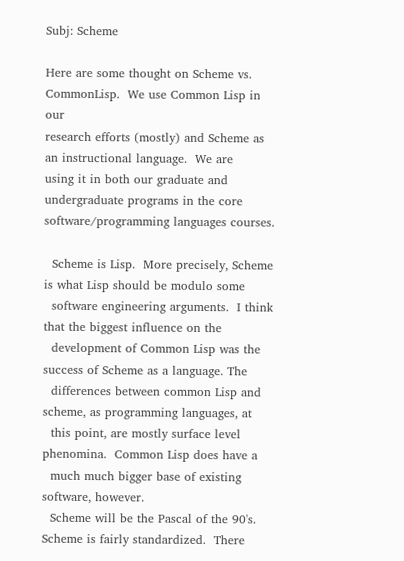Subj: Scheme

Here are some thought on Scheme vs. CommonLisp.  We use Common Lisp in our
research efforts (mostly) and Scheme as an instructional language.  We are
using it in both our graduate and undergraduate programs in the core
software/programming languages courses.

  Scheme is Lisp.  More precisely, Scheme is what Lisp should be modulo some
  software engineering arguments.  I think that the biggest influence on the
  development of Common Lisp was the success of Scheme as a language. The
  differences between common Lisp and scheme, as programming languages, at
  this point, are mostly surface level phenomina.  Common Lisp does have a
  much much bigger base of existing software, however.
  Scheme will be the Pascal of the 90's. Scheme is fairly standardized.  There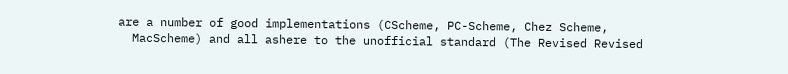are a number of good implementations (CScheme, PC-Scheme, Chez Scheme,
  MacScheme) and all ashere to the unofficial standard (The Revised Revised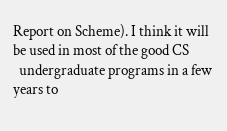Report on Scheme). I think it will be used in most of the good CS
  undergraduate programs in a few years to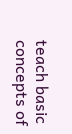teach basic concepts of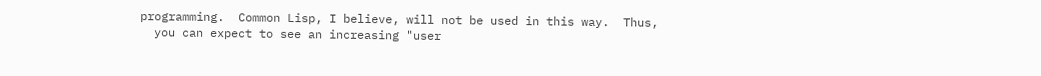programming.  Common Lisp, I believe, will not be used in this way.  Thus,
  you can expect to see an increasing "user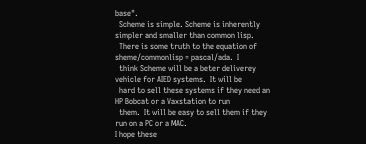base".
  Scheme is simple. Scheme is inherently simpler and smaller than common lisp.
  There is some truth to the equation of sheme/commonlisp = pascal/ada.  I
  think Scheme will be a beter deliverey vehicle for AIED systems.  It will be
  hard to sell these systems if they need an HP Bobcat or a Vaxstation to run
  them.  It will be easy to sell them if they run on a PC or a MAC.
I hope these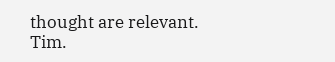thought are relevant.  Tim.